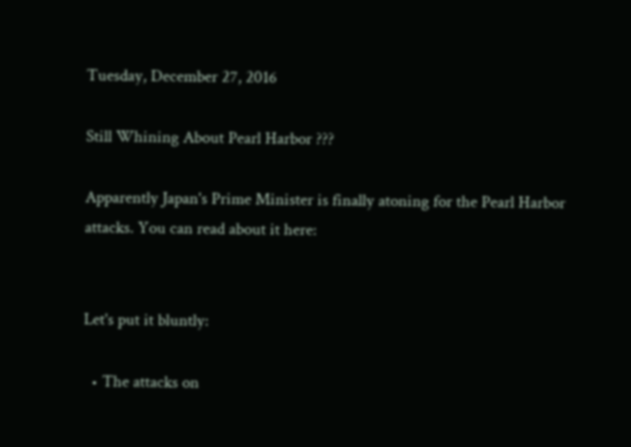Tuesday, December 27, 2016

Still Whining About Pearl Harbor ???

Apparently Japan's Prime Minister is finally atoning for the Pearl Harbor attacks. You can read about it here:


Let's put it bluntly:

  • The attacks on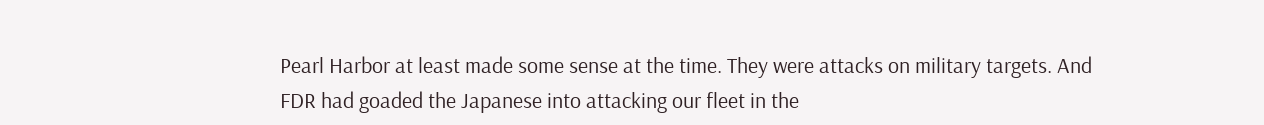Pearl Harbor at least made some sense at the time. They were attacks on military targets. And FDR had goaded the Japanese into attacking our fleet in the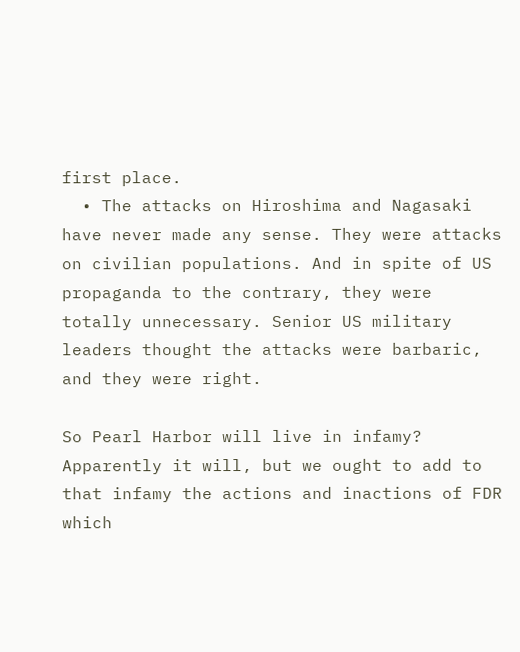first place.
  • The attacks on Hiroshima and Nagasaki have never made any sense. They were attacks on civilian populations. And in spite of US propaganda to the contrary, they were totally unnecessary. Senior US military leaders thought the attacks were barbaric, and they were right.

So Pearl Harbor will live in infamy? Apparently it will, but we ought to add to that infamy the actions and inactions of FDR which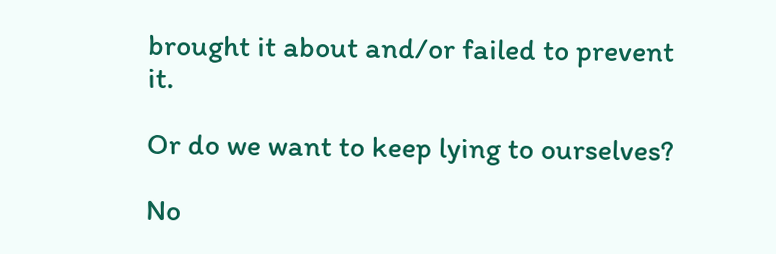brought it about and/or failed to prevent it.

Or do we want to keep lying to ourselves?

No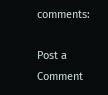comments:

Post a Comment